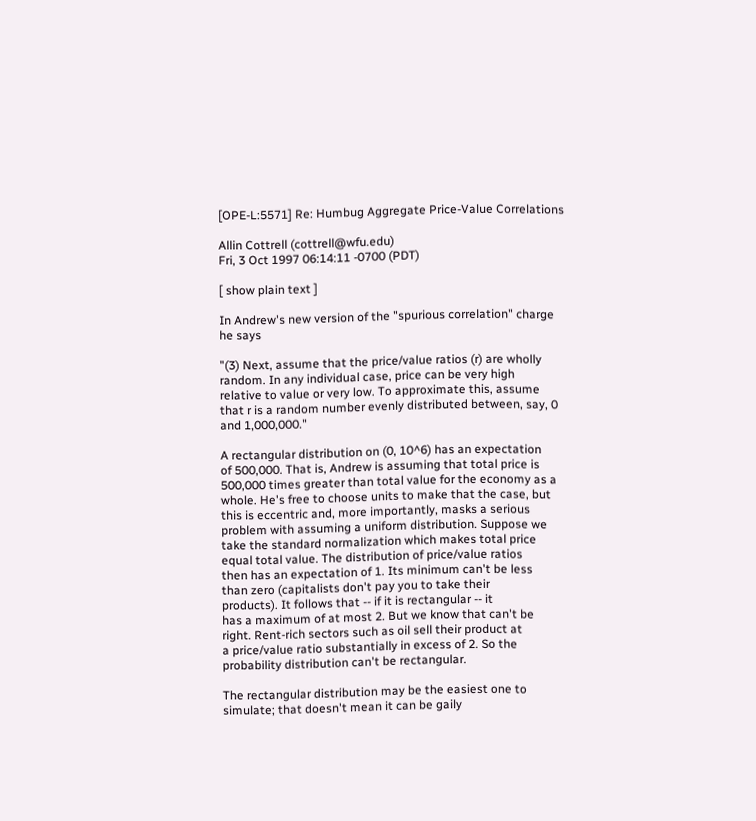[OPE-L:5571] Re: Humbug Aggregate Price-Value Correlations

Allin Cottrell (cottrell@wfu.edu)
Fri, 3 Oct 1997 06:14:11 -0700 (PDT)

[ show plain text ]

In Andrew's new version of the "spurious correlation" charge
he says

"(3) Next, assume that the price/value ratios (r) are wholly
random. In any individual case, price can be very high
relative to value or very low. To approximate this, assume
that r is a random number evenly distributed between, say, 0
and 1,000,000."

A rectangular distribution on (0, 10^6) has an expectation
of 500,000. That is, Andrew is assuming that total price is
500,000 times greater than total value for the economy as a
whole. He's free to choose units to make that the case, but
this is eccentric and, more importantly, masks a serious
problem with assuming a uniform distribution. Suppose we
take the standard normalization which makes total price
equal total value. The distribution of price/value ratios
then has an expectation of 1. Its minimum can't be less
than zero (capitalists don't pay you to take their
products). It follows that -- if it is rectangular -- it
has a maximum of at most 2. But we know that can't be
right. Rent-rich sectors such as oil sell their product at
a price/value ratio substantially in excess of 2. So the
probability distribution can't be rectangular.

The rectangular distribution may be the easiest one to
simulate; that doesn't mean it can be gaily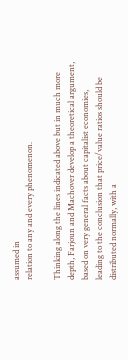assumed in
relation to any and every phenomenon.

Thinking along the lines indicated above but in much more
depth, Farjoun and Machover develop a theoretical argument,
based on very general facts about capitalist economies,
leading to the conclusion that price/value ratios should be
distributed normally, with a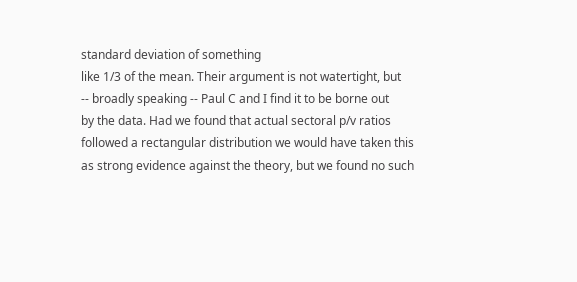standard deviation of something
like 1/3 of the mean. Their argument is not watertight, but
-- broadly speaking -- Paul C and I find it to be borne out
by the data. Had we found that actual sectoral p/v ratios
followed a rectangular distribution we would have taken this
as strong evidence against the theory, but we found no such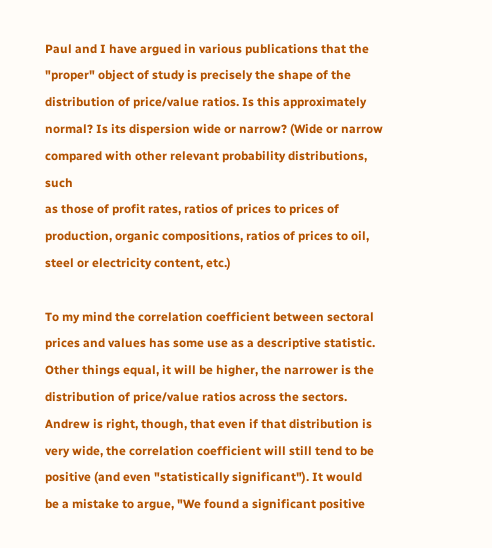Paul and I have argued in various publications that the
"proper" object of study is precisely the shape of the
distribution of price/value ratios. Is this approximately
normal? Is its dispersion wide or narrow? (Wide or narrow
compared with other relevant probability distributions, such
as those of profit rates, ratios of prices to prices of
production, organic compositions, ratios of prices to oil,
steel or electricity content, etc.)

To my mind the correlation coefficient between sectoral
prices and values has some use as a descriptive statistic.
Other things equal, it will be higher, the narrower is the
distribution of price/value ratios across the sectors.
Andrew is right, though, that even if that distribution is
very wide, the correlation coefficient will still tend to be
positive (and even "statistically significant"). It would
be a mistake to argue, "We found a significant positive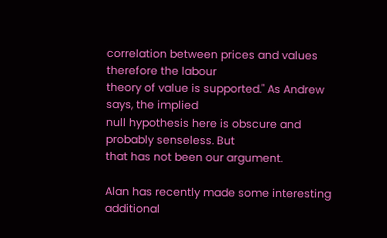correlation between prices and values therefore the labour
theory of value is supported." As Andrew says, the implied
null hypothesis here is obscure and probably senseless. But
that has not been our argument.

Alan has recently made some interesting additional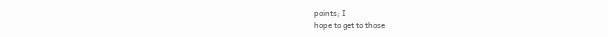points; I
hope to get to those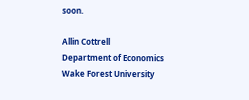soon.

Allin Cottrell
Department of Economics
Wake Forest University